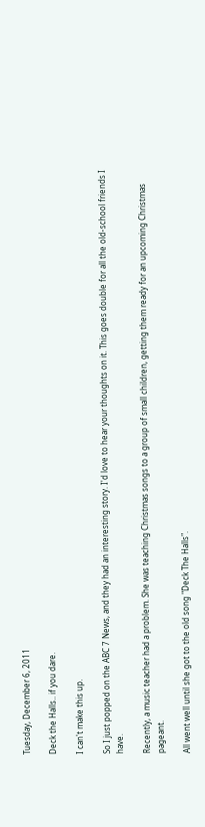Tuesday, December 6, 2011

Deck the Halls.. if you dare.

I can't make this up.

So I just popped on the ABC 7 News, and they had an interesting story. I'd love to hear your thoughts on it. This goes double for all the old-school friends I have.

Recently, a music teacher had a problem. She was teaching Christmas songs to a group of small children, getting them ready for an upcoming Christmas pageant.

All went well until she got to the old song "Deck The Halls".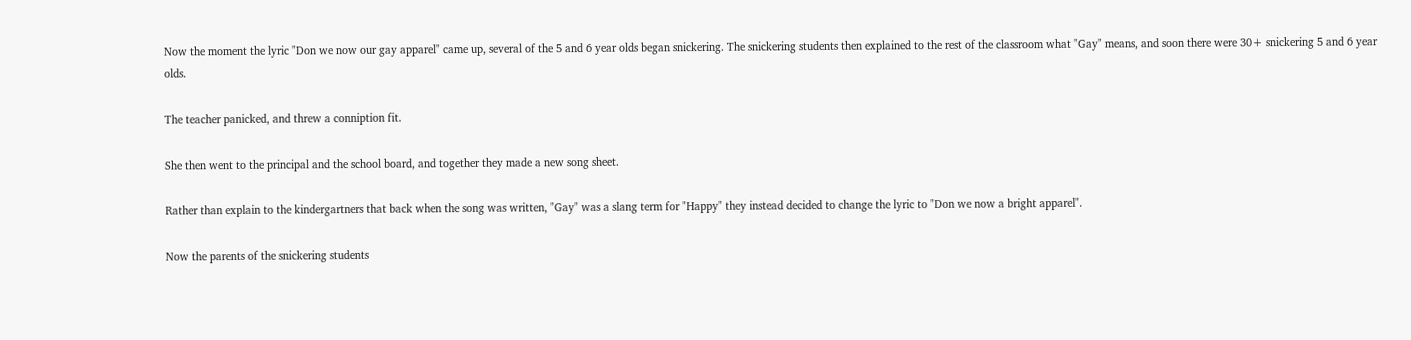Now the moment the lyric "Don we now our gay apparel" came up, several of the 5 and 6 year olds began snickering. The snickering students then explained to the rest of the classroom what "Gay" means, and soon there were 30+ snickering 5 and 6 year olds.

The teacher panicked, and threw a conniption fit.

She then went to the principal and the school board, and together they made a new song sheet.

Rather than explain to the kindergartners that back when the song was written, "Gay" was a slang term for "Happy" they instead decided to change the lyric to "Don we now a bright apparel".

Now the parents of the snickering students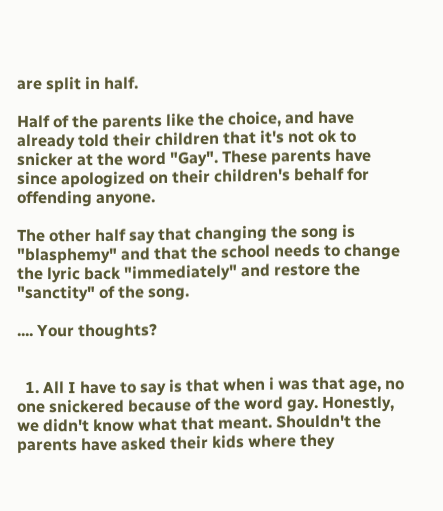are split in half.

Half of the parents like the choice, and have already told their children that it's not ok to snicker at the word "Gay". These parents have since apologized on their children's behalf for offending anyone.

The other half say that changing the song is "blasphemy" and that the school needs to change the lyric back "immediately" and restore the "sanctity" of the song.

.... Your thoughts?


  1. All I have to say is that when i was that age, no one snickered because of the word gay. Honestly, we didn't know what that meant. Shouldn't the parents have asked their kids where they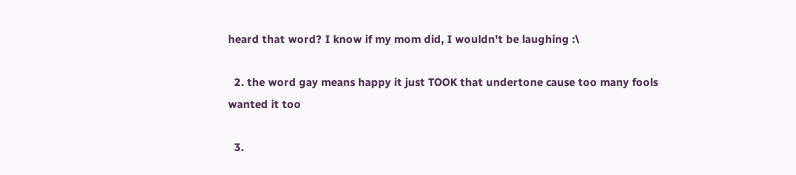heard that word? I know if my mom did, I wouldn't be laughing :\

  2. the word gay means happy it just TOOK that undertone cause too many fools wanted it too

  3.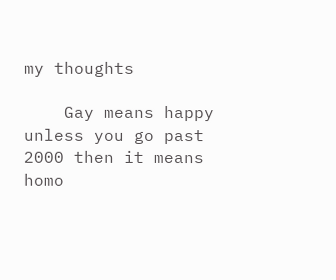my thoughts

    Gay means happy unless you go past 2000 then it means homo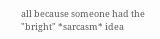all because someone had the "bright" *sarcasm* idea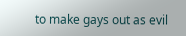to make gays out as evil